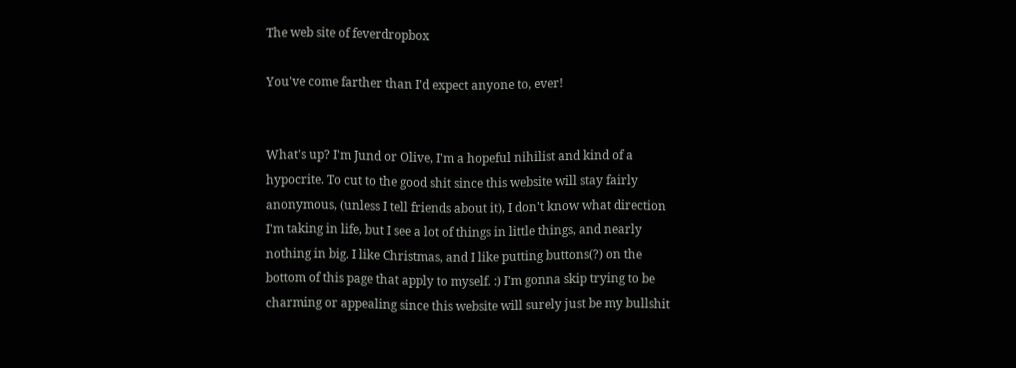The web site of feverdropbox

You've come farther than I'd expect anyone to, ever!


What's up? I'm Jund or Olive, I'm a hopeful nihilist and kind of a hypocrite. To cut to the good shit since this website will stay fairly anonymous, (unless I tell friends about it), I don't know what direction I'm taking in life, but I see a lot of things in little things, and nearly nothing in big. I like Christmas, and I like putting buttons(?) on the bottom of this page that apply to myself. :) I'm gonna skip trying to be charming or appealing since this website will surely just be my bullshit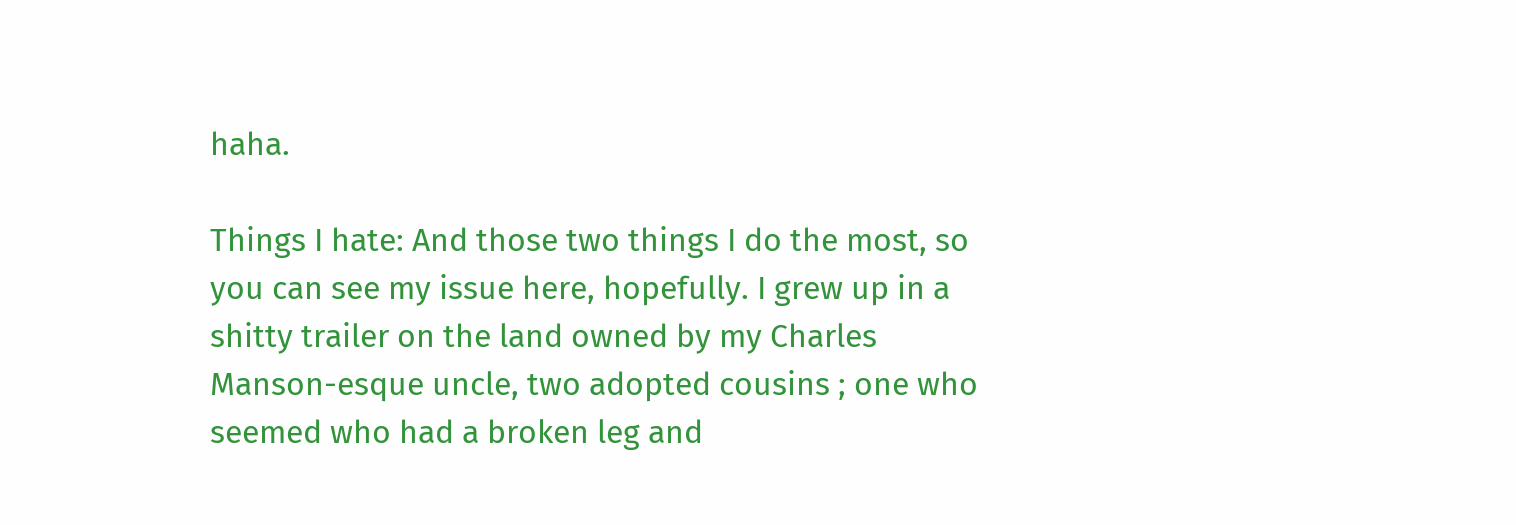haha.

Things I hate: And those two things I do the most, so you can see my issue here, hopefully. I grew up in a shitty trailer on the land owned by my Charles Manson-esque uncle, two adopted cousins ; one who seemed who had a broken leg and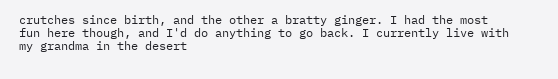crutches since birth, and the other a bratty ginger. I had the most fun here though, and I'd do anything to go back. I currently live with my grandma in the desert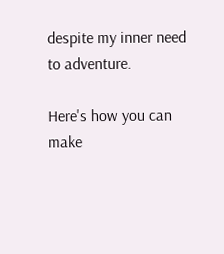despite my inner need to adventure.

Here's how you can make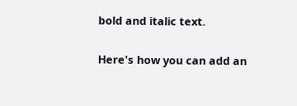bold and italic text.

Here's how you can add an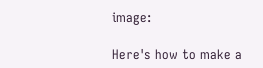image:

Here's how to make a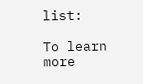list:

To learn more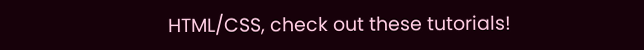HTML/CSS, check out these tutorials!